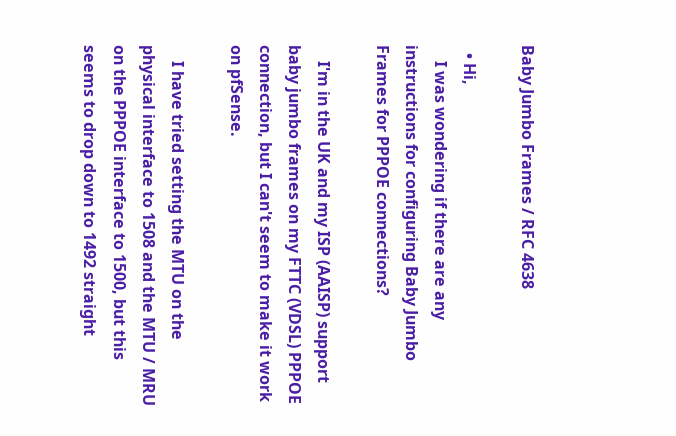Baby Jumbo Frames / RFC 4638

  • Hi,
    I was wondering if there are any instructions for configuring Baby Jumbo Frames for PPPOE connections?

    I'm in the UK and my ISP (AAISP) support baby jumbo frames on my FTTC (VDSL) PPPOE connection, but I can't seem to make it work on pfSense.

    I have tried setting the MTU on the physical interface to 1508 and the MTU / MRU on the PPPOE interface to 1500, but this seems to drop down to 1492 straight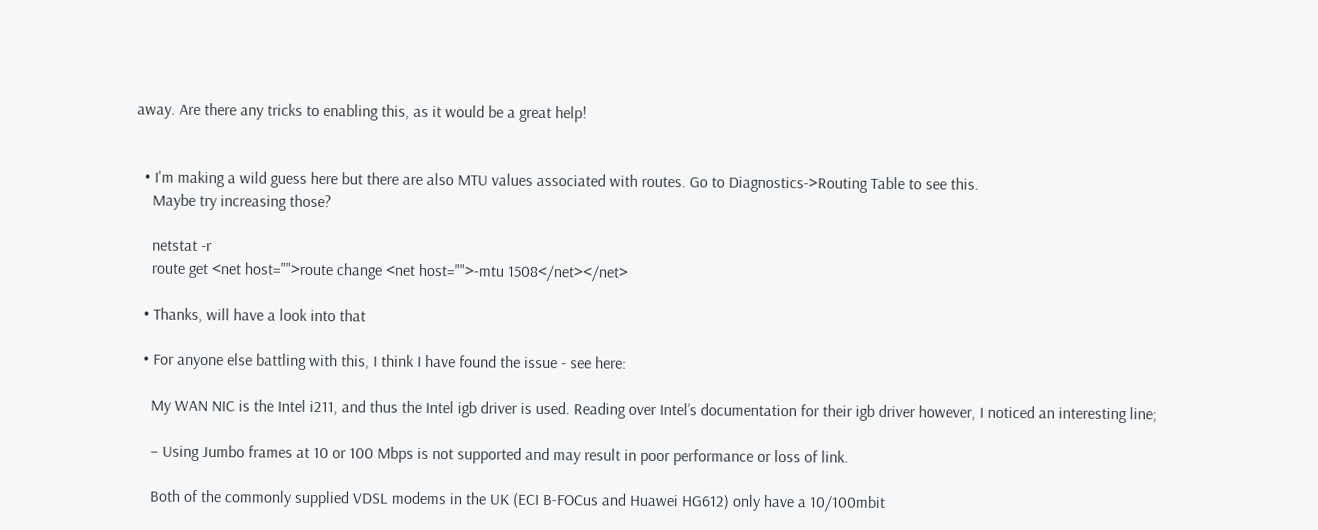away. Are there any tricks to enabling this, as it would be a great help!


  • I'm making a wild guess here but there are also MTU values associated with routes. Go to Diagnostics->Routing Table to see this.
    Maybe try increasing those?

    netstat -r
    route get <net host="">route change <net host="">-mtu 1508</net></net>

  • Thanks, will have a look into that

  • For anyone else battling with this, I think I have found the issue - see here:

    My WAN NIC is the Intel i211, and thus the Intel igb driver is used. Reading over Intel’s documentation for their igb driver however, I noticed an interesting line;

    – Using Jumbo frames at 10 or 100 Mbps is not supported and may result in poor performance or loss of link.

    Both of the commonly supplied VDSL modems in the UK (ECI B-FOCus and Huawei HG612) only have a 10/100mbit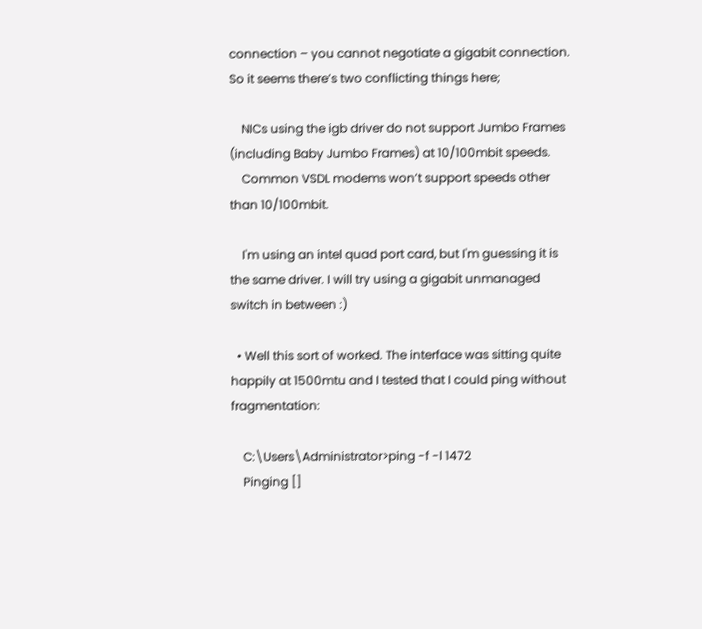connection – you cannot negotiate a gigabit connection. So it seems there’s two conflicting things here;

    NICs using the igb driver do not support Jumbo Frames (including Baby Jumbo Frames) at 10/100mbit speeds.
    Common VSDL modems won’t support speeds other than 10/100mbit.

    I'm using an intel quad port card, but I'm guessing it is the same driver. I will try using a gigabit unmanaged switch in between :)

  • Well this sort of worked. The interface was sitting quite happily at 1500mtu and I tested that I could ping without fragmentation:

    C:\Users\Administrator>ping -f -l 1472
    Pinging []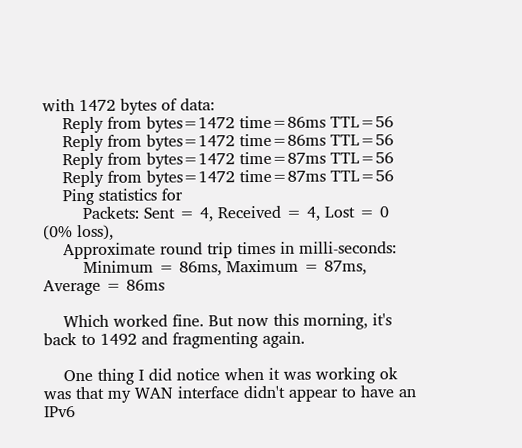with 1472 bytes of data:
    Reply from bytes=1472 time=86ms TTL=56
    Reply from bytes=1472 time=86ms TTL=56
    Reply from bytes=1472 time=87ms TTL=56
    Reply from bytes=1472 time=87ms TTL=56
    Ping statistics for
        Packets: Sent = 4, Received = 4, Lost = 0 (0% loss),
    Approximate round trip times in milli-seconds:
        Minimum = 86ms, Maximum = 87ms, Average = 86ms

    Which worked fine. But now this morning, it's back to 1492 and fragmenting again.

    One thing I did notice when it was working ok was that my WAN interface didn't appear to have an IPv6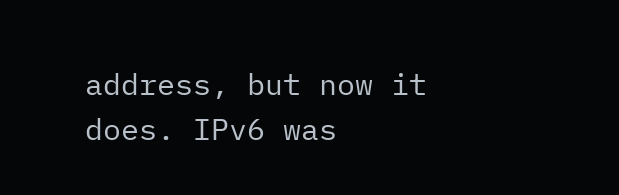address, but now it does. IPv6 was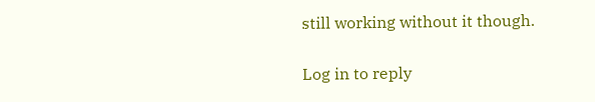still working without it though.

Log in to reply